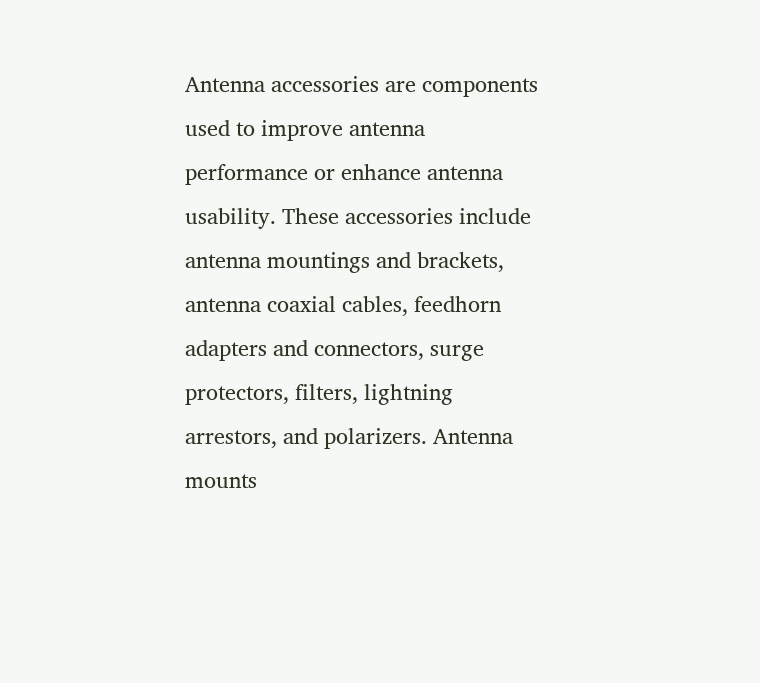Antenna accessories are components used to improve antenna performance or enhance antenna usability. These accessories include antenna mountings and brackets, antenna coaxial cables, feedhorn adapters and connectors, surge protectors, filters, lightning arrestors, and polarizers. Antenna mounts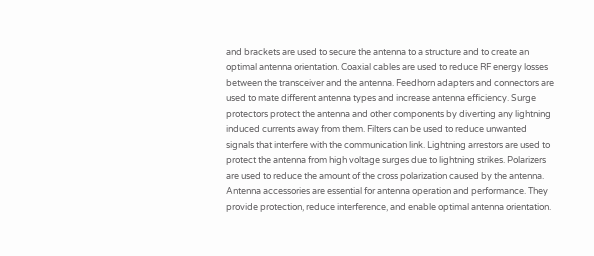and brackets are used to secure the antenna to a structure and to create an optimal antenna orientation. Coaxial cables are used to reduce RF energy losses between the transceiver and the antenna. Feedhorn adapters and connectors are used to mate different antenna types and increase antenna efficiency. Surge protectors protect the antenna and other components by diverting any lightning induced currents away from them. Filters can be used to reduce unwanted signals that interfere with the communication link. Lightning arrestors are used to protect the antenna from high voltage surges due to lightning strikes. Polarizers are used to reduce the amount of the cross polarization caused by the antenna. Antenna accessories are essential for antenna operation and performance. They provide protection, reduce interference, and enable optimal antenna orientation.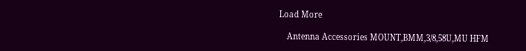Load More

    Antenna Accessories MOUNT,BMM,3/8,58U,MU HFM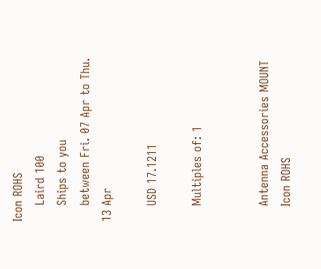Icon ROHS
    Laird 100
    Ships to you
    between Fri. 07 Apr to Thu. 13 Apr

    USD 17.1211

    Multiples of: 1


    Antenna Accessories MOUNT
    Icon ROHS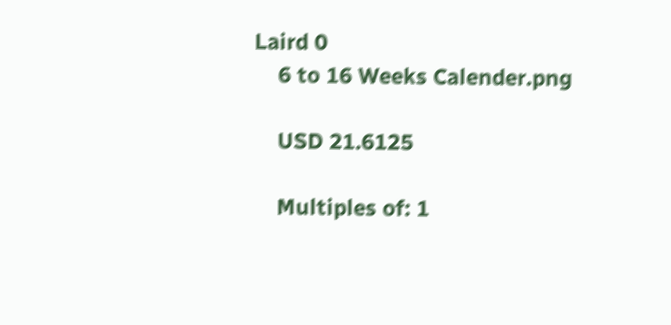Laird 0
    6 to 16 Weeks Calender.png

    USD 21.6125

    Multiples of: 1